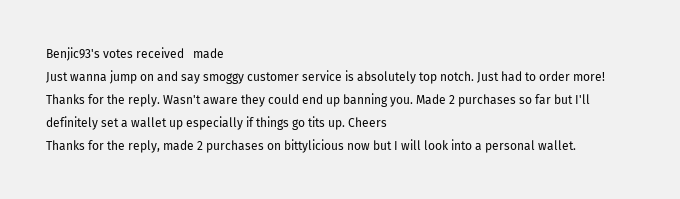Benjic93's votes received   made
Just wanna jump on and say smoggy customer service is absolutely top notch. Just had to order more!
Thanks for the reply. Wasn't aware they could end up banning you. Made 2 purchases so far but I'll definitely set a wallet up especially if things go tits up. Cheers
Thanks for the reply, made 2 purchases on bittylicious now but I will look into a personal wallet.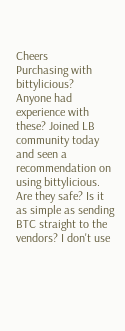Cheers
Purchasing with bittylicious?
Anyone had experience with these? Joined LB community today and seen a recommendation on using bittylicious. Are they safe? Is it as simple as sending BTC straight to the vendors? I don't use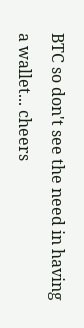BTC so don't see the need in having a wallet... cheers